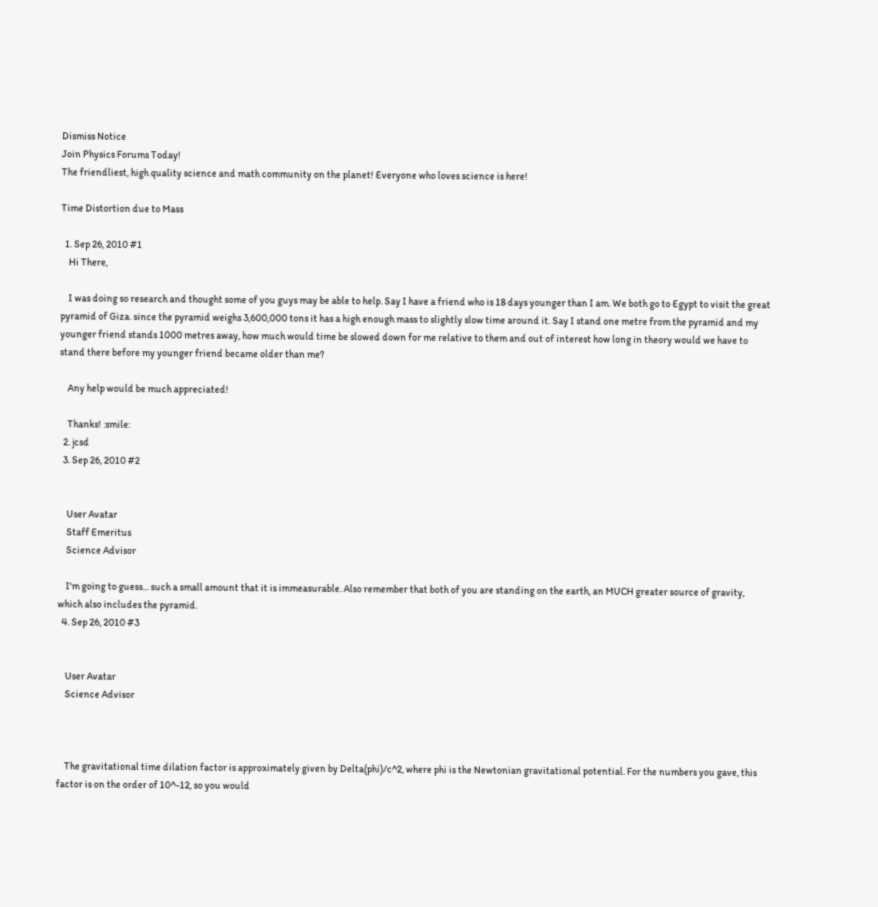Dismiss Notice
Join Physics Forums Today!
The friendliest, high quality science and math community on the planet! Everyone who loves science is here!

Time Distortion due to Mass

  1. Sep 26, 2010 #1
    Hi There,

    I was doing so research and thought some of you guys may be able to help. Say I have a friend who is 18 days younger than I am. We both go to Egypt to visit the great pyramid of Giza. since the pyramid weighs 3,600,000 tons it has a high enough mass to slightly slow time around it. Say I stand one metre from the pyramid and my younger friend stands 1000 metres away, how much would time be slowed down for me relative to them and out of interest how long in theory would we have to stand there before my younger friend became older than me?

    Any help would be much appreciated!

    Thanks! :smile:
  2. jcsd
  3. Sep 26, 2010 #2


    User Avatar
    Staff Emeritus
    Science Advisor

    I'm going to guess... such a small amount that it is immeasurable. Also remember that both of you are standing on the earth, an MUCH greater source of gravity, which also includes the pyramid.
  4. Sep 26, 2010 #3


    User Avatar
    Science Advisor



    The gravitational time dilation factor is approximately given by Delta(phi)/c^2, where phi is the Newtonian gravitational potential. For the numbers you gave, this factor is on the order of 10^-12, so you would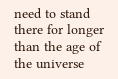need to stand there for longer than the age of the universe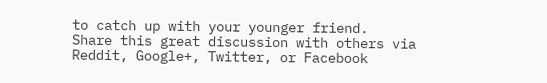to catch up with your younger friend.
Share this great discussion with others via Reddit, Google+, Twitter, or Facebook